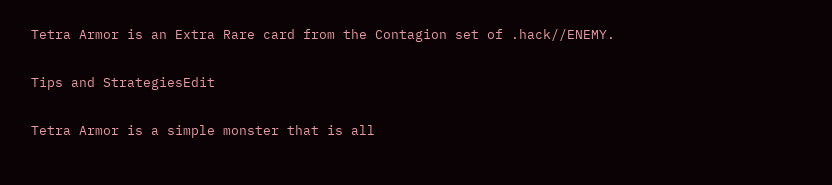Tetra Armor is an Extra Rare card from the Contagion set of .hack//ENEMY.

Tips and StrategiesEdit

Tetra Armor is a simple monster that is all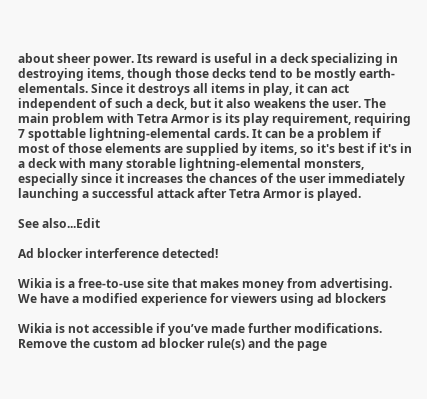about sheer power. Its reward is useful in a deck specializing in destroying items, though those decks tend to be mostly earth-elementals. Since it destroys all items in play, it can act independent of such a deck, but it also weakens the user. The main problem with Tetra Armor is its play requirement, requiring 7 spottable lightning-elemental cards. It can be a problem if most of those elements are supplied by items, so it's best if it's in a deck with many storable lightning-elemental monsters, especially since it increases the chances of the user immediately launching a successful attack after Tetra Armor is played.

See also...Edit

Ad blocker interference detected!

Wikia is a free-to-use site that makes money from advertising. We have a modified experience for viewers using ad blockers

Wikia is not accessible if you’ve made further modifications. Remove the custom ad blocker rule(s) and the page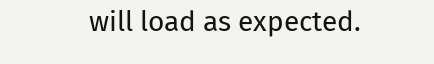will load as expected.